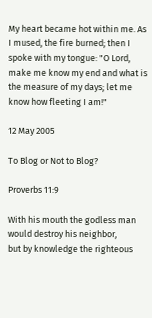My heart became hot within me. As I mused, the fire burned; then I spoke with my tongue: "O Lord, make me know my end and what is the measure of my days; let me know how fleeting I am!"

12 May 2005

To Blog or Not to Blog?

Proverbs 11:9

With his mouth the godless man would destroy his neighbor,
but by knowledge the righteous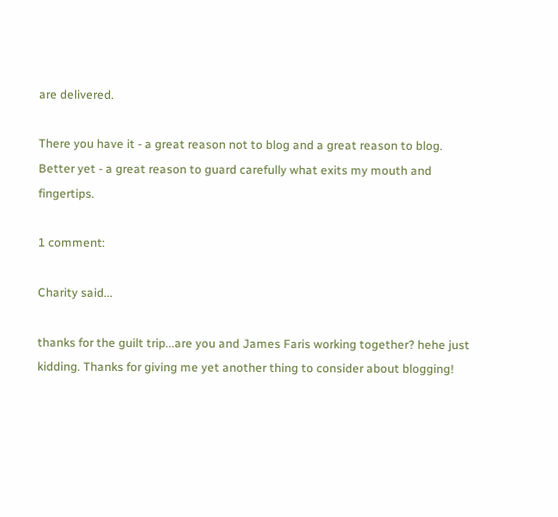are delivered.

There you have it - a great reason not to blog and a great reason to blog. Better yet - a great reason to guard carefully what exits my mouth and fingertips.

1 comment:

Charity said...

thanks for the guilt trip...are you and James Faris working together? hehe just kidding. Thanks for giving me yet another thing to consider about blogging!